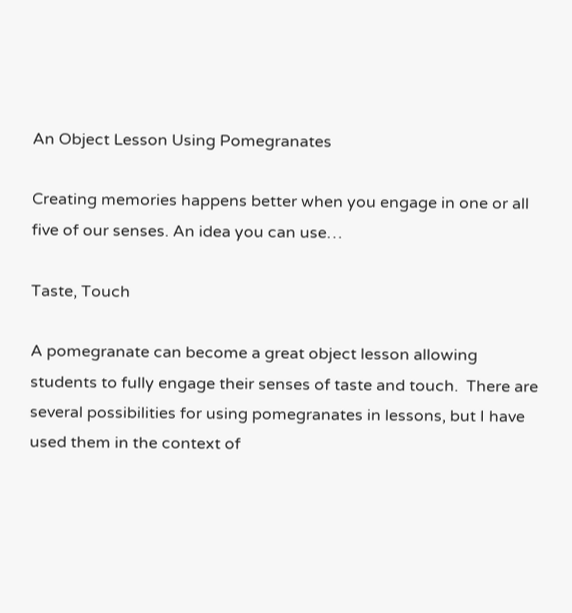An Object Lesson Using Pomegranates

Creating memories happens better when you engage in one or all five of our senses. An idea you can use…

Taste, Touch

A pomegranate can become a great object lesson allowing students to fully engage their senses of taste and touch.  There are several possibilities for using pomegranates in lessons, but I have used them in the context of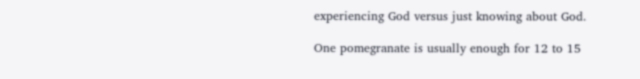experiencing God versus just knowing about God.

One pomegranate is usually enough for 12 to 15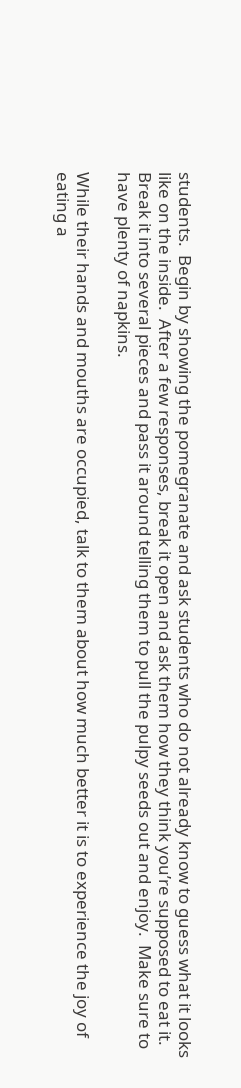students.  Begin by showing the pomegranate and ask students who do not already know to guess what it looks like on the inside.  After a few responses, break it open and ask them how they think you’re supposed to eat it.  Break it into several pieces and pass it around telling them to pull the pulpy seeds out and enjoy.  Make sure to have plenty of napkins.

While their hands and mouths are occupied, talk to them about how much better it is to experience the joy of eating a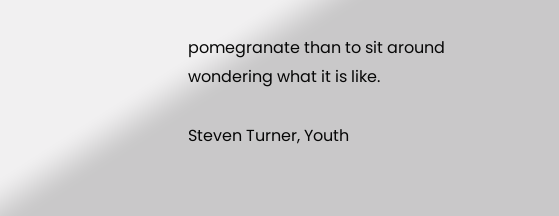pomegranate than to sit around wondering what it is like.

Steven Turner, Youth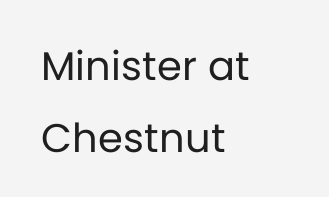Minister at Chestnut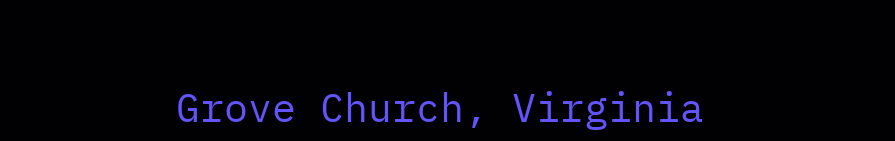Grove Church, Virginia